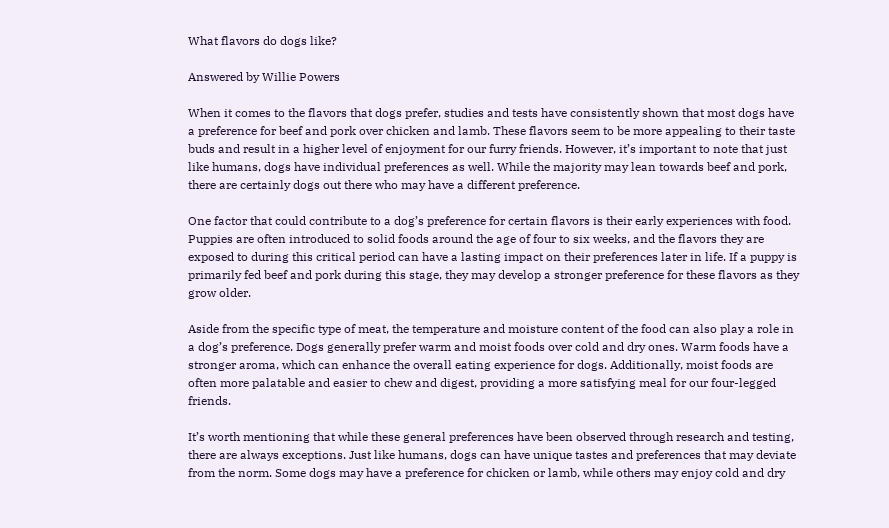What flavors do dogs like?

Answered by Willie Powers

When it comes to the flavors that dogs prefer, studies and tests have consistently shown that most dogs have a preference for beef and pork over chicken and lamb. These flavors seem to be more appealing to their taste buds and result in a higher level of enjoyment for our furry friends. However, it’s important to note that just like humans, dogs have individual preferences as well. While the majority may lean towards beef and pork, there are certainly dogs out there who may have a different preference.

One factor that could contribute to a dog’s preference for certain flavors is their early experiences with food. Puppies are often introduced to solid foods around the age of four to six weeks, and the flavors they are exposed to during this critical period can have a lasting impact on their preferences later in life. If a puppy is primarily fed beef and pork during this stage, they may develop a stronger preference for these flavors as they grow older.

Aside from the specific type of meat, the temperature and moisture content of the food can also play a role in a dog’s preference. Dogs generally prefer warm and moist foods over cold and dry ones. Warm foods have a stronger aroma, which can enhance the overall eating experience for dogs. Additionally, moist foods are often more palatable and easier to chew and digest, providing a more satisfying meal for our four-legged friends.

It’s worth mentioning that while these general preferences have been observed through research and testing, there are always exceptions. Just like humans, dogs can have unique tastes and preferences that may deviate from the norm. Some dogs may have a preference for chicken or lamb, while others may enjoy cold and dry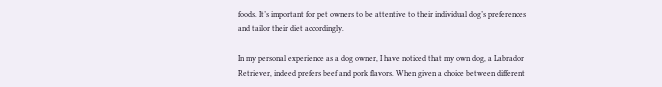foods. It’s important for pet owners to be attentive to their individual dog’s preferences and tailor their diet accordingly.

In my personal experience as a dog owner, I have noticed that my own dog, a Labrador Retriever, indeed prefers beef and pork flavors. When given a choice between different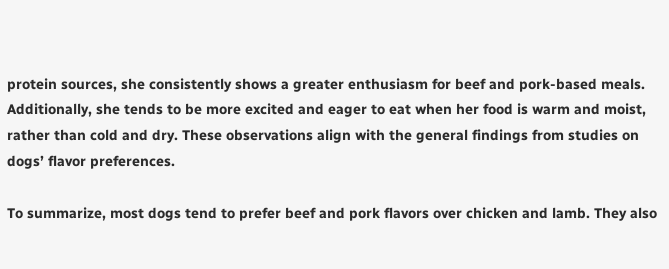protein sources, she consistently shows a greater enthusiasm for beef and pork-based meals. Additionally, she tends to be more excited and eager to eat when her food is warm and moist, rather than cold and dry. These observations align with the general findings from studies on dogs’ flavor preferences.

To summarize, most dogs tend to prefer beef and pork flavors over chicken and lamb. They also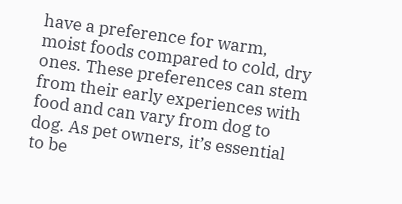have a preference for warm, moist foods compared to cold, dry ones. These preferences can stem from their early experiences with food and can vary from dog to dog. As pet owners, it’s essential to be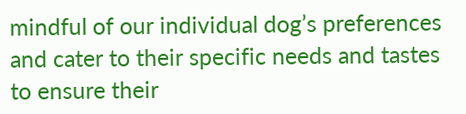mindful of our individual dog’s preferences and cater to their specific needs and tastes to ensure their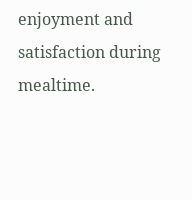enjoyment and satisfaction during mealtime.